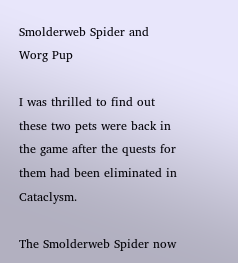Smolderweb Spider and Worg Pup

I was thrilled to find out these two pets were back in the game after the quests for them had been eliminated in Cataclysm.

The Smolderweb Spider now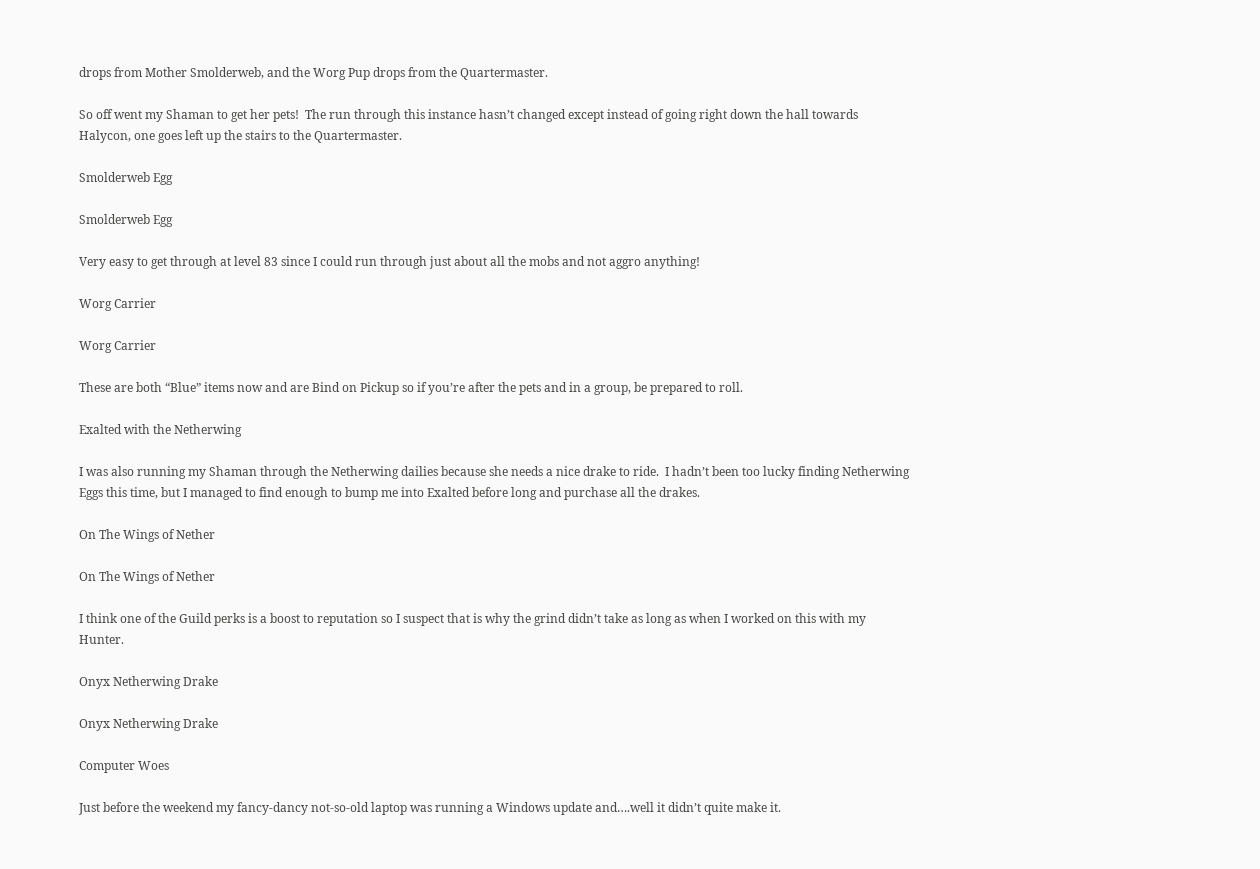drops from Mother Smolderweb, and the Worg Pup drops from the Quartermaster.

So off went my Shaman to get her pets!  The run through this instance hasn’t changed except instead of going right down the hall towards Halycon, one goes left up the stairs to the Quartermaster.

Smolderweb Egg

Smolderweb Egg

Very easy to get through at level 83 since I could run through just about all the mobs and not aggro anything!

Worg Carrier

Worg Carrier

These are both “Blue” items now and are Bind on Pickup so if you’re after the pets and in a group, be prepared to roll.

Exalted with the Netherwing

I was also running my Shaman through the Netherwing dailies because she needs a nice drake to ride.  I hadn’t been too lucky finding Netherwing Eggs this time, but I managed to find enough to bump me into Exalted before long and purchase all the drakes.

On The Wings of Nether

On The Wings of Nether

I think one of the Guild perks is a boost to reputation so I suspect that is why the grind didn’t take as long as when I worked on this with my Hunter.

Onyx Netherwing Drake

Onyx Netherwing Drake

Computer Woes

Just before the weekend my fancy-dancy not-so-old laptop was running a Windows update and….well it didn’t quite make it.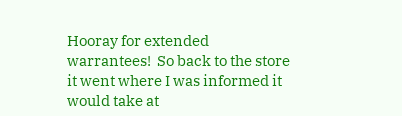Hooray for extended warrantees!  So back to the store it went where I was informed it would take at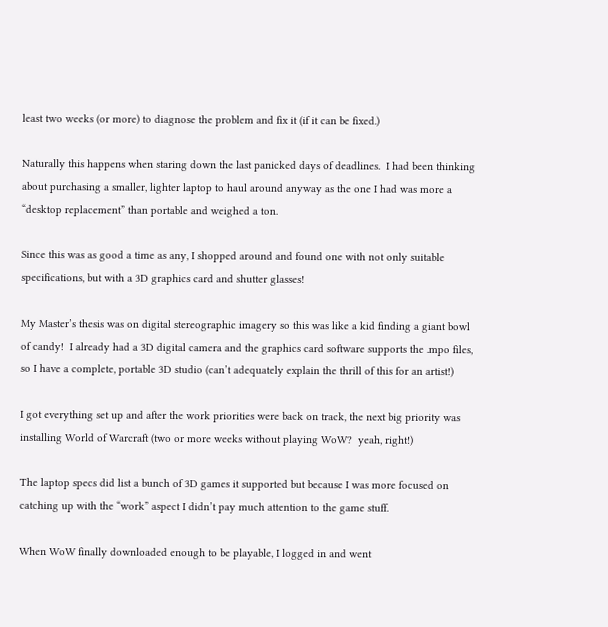least two weeks (or more) to diagnose the problem and fix it (if it can be fixed.)

Naturally this happens when staring down the last panicked days of deadlines.  I had been thinking about purchasing a smaller, lighter laptop to haul around anyway as the one I had was more a “desktop replacement” than portable and weighed a ton.

Since this was as good a time as any, I shopped around and found one with not only suitable specifications, but with a 3D graphics card and shutter glasses!

My Master’s thesis was on digital stereographic imagery so this was like a kid finding a giant bowl of candy!  I already had a 3D digital camera and the graphics card software supports the .mpo files, so I have a complete, portable 3D studio (can’t adequately explain the thrill of this for an artist!)

I got everything set up and after the work priorities were back on track, the next big priority was installing World of Warcraft (two or more weeks without playing WoW?  yeah, right!)

The laptop specs did list a bunch of 3D games it supported but because I was more focused on catching up with the “work” aspect I didn’t pay much attention to the game stuff.

When WoW finally downloaded enough to be playable, I logged in and went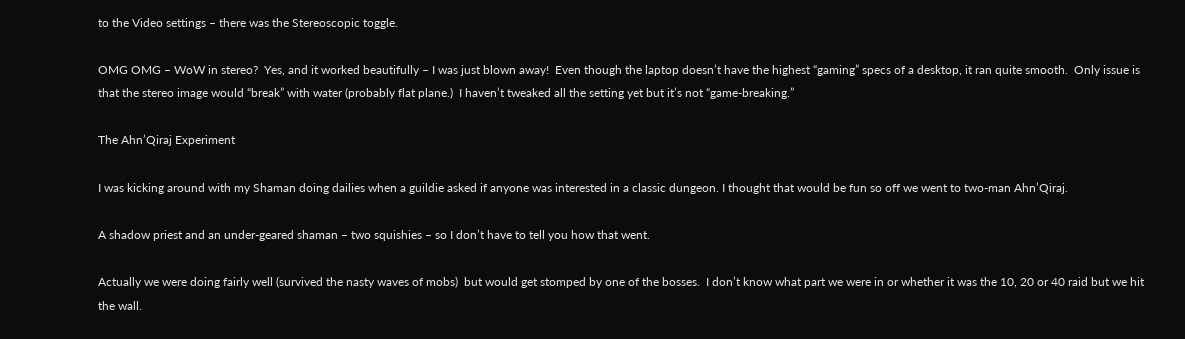to the Video settings – there was the Stereoscopic toggle.

OMG OMG – WoW in stereo?  Yes, and it worked beautifully – I was just blown away!  Even though the laptop doesn’t have the highest “gaming” specs of a desktop, it ran quite smooth.  Only issue is that the stereo image would “break” with water (probably flat plane.)  I haven’t tweaked all the setting yet but it’s not “game-breaking.”

The Ahn’Qiraj Experiment

I was kicking around with my Shaman doing dailies when a guildie asked if anyone was interested in a classic dungeon. I thought that would be fun so off we went to two-man Ahn’Qiraj.

A shadow priest and an under-geared shaman – two squishies – so I don’t have to tell you how that went.

Actually we were doing fairly well (survived the nasty waves of mobs)  but would get stomped by one of the bosses.  I don’t know what part we were in or whether it was the 10, 20 or 40 raid but we hit the wall.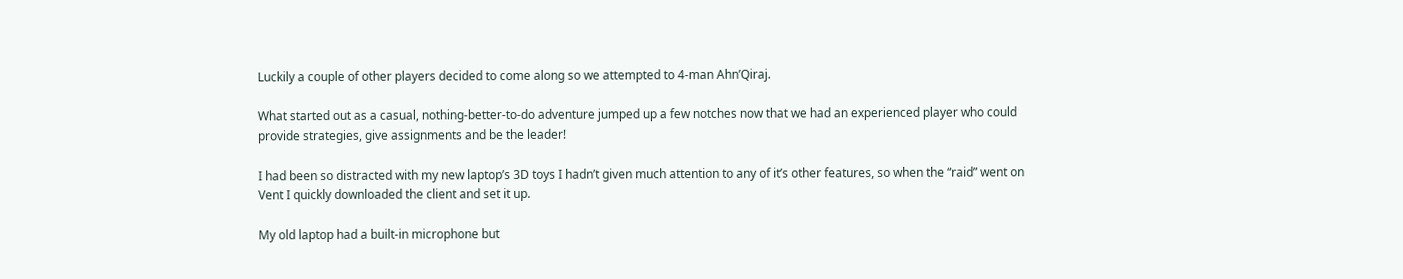Luckily a couple of other players decided to come along so we attempted to 4-man Ahn’Qiraj.

What started out as a casual, nothing-better-to-do adventure jumped up a few notches now that we had an experienced player who could provide strategies, give assignments and be the leader!

I had been so distracted with my new laptop’s 3D toys I hadn’t given much attention to any of it’s other features, so when the “raid” went on Vent I quickly downloaded the client and set it up.

My old laptop had a built-in microphone but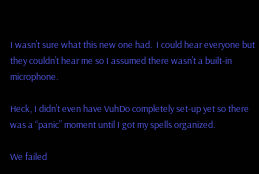I wasn’t sure what this new one had.  I could hear everyone but they couldn’t hear me so I assumed there wasn’t a built-in microphone.

Heck, I didn’t even have VuhDo completely set-up yet so there was a “panic” moment until I got my spells organized.

We failed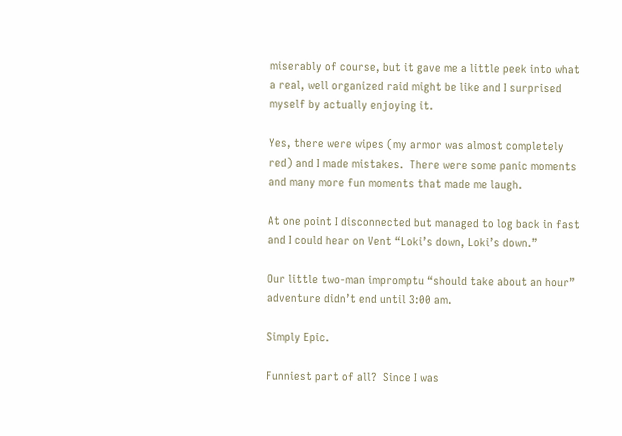miserably of course, but it gave me a little peek into what a real, well organized raid might be like and I surprised myself by actually enjoying it.

Yes, there were wipes (my armor was almost completely red) and I made mistakes.  There were some panic moments and many more fun moments that made me laugh.

At one point I disconnected but managed to log back in fast and I could hear on Vent “Loki’s down, Loki’s down.”

Our little two-man impromptu “should take about an hour” adventure didn’t end until 3:00 am.

Simply Epic.

Funniest part of all?  Since I was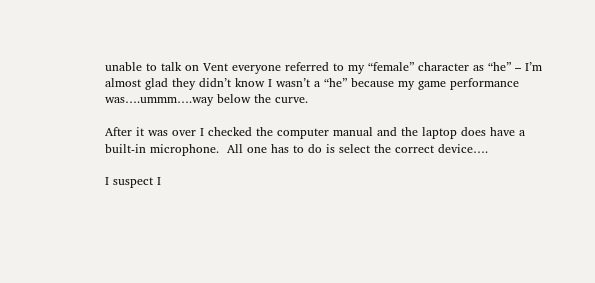unable to talk on Vent everyone referred to my “female” character as “he” – I’m almost glad they didn’t know I wasn’t a “he” because my game performance was….ummm….way below the curve.

After it was over I checked the computer manual and the laptop does have a built-in microphone.  All one has to do is select the correct device….

I suspect I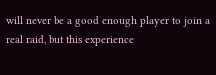will never be a good enough player to join a real raid, but this experience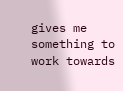gives me something to work towards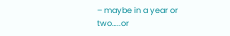– maybe in a year or two…..or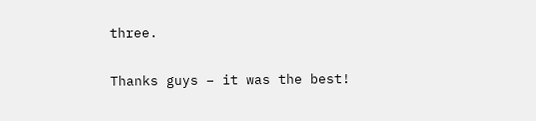three.

Thanks guys – it was the best!